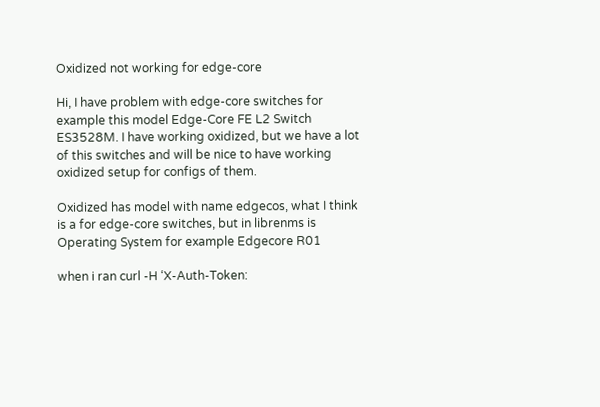Oxidized not working for edge-core

Hi, I have problem with edge-core switches for example this model Edge-Core FE L2 Switch ES3528M. I have working oxidized, but we have a lot of this switches and will be nice to have working oxidized setup for configs of them.

Oxidized has model with name edgecos, what I think is a for edge-core switches, but in librenms is Operating System for example Edgecore R01

when i ran curl -H ‘X-Auth-Token: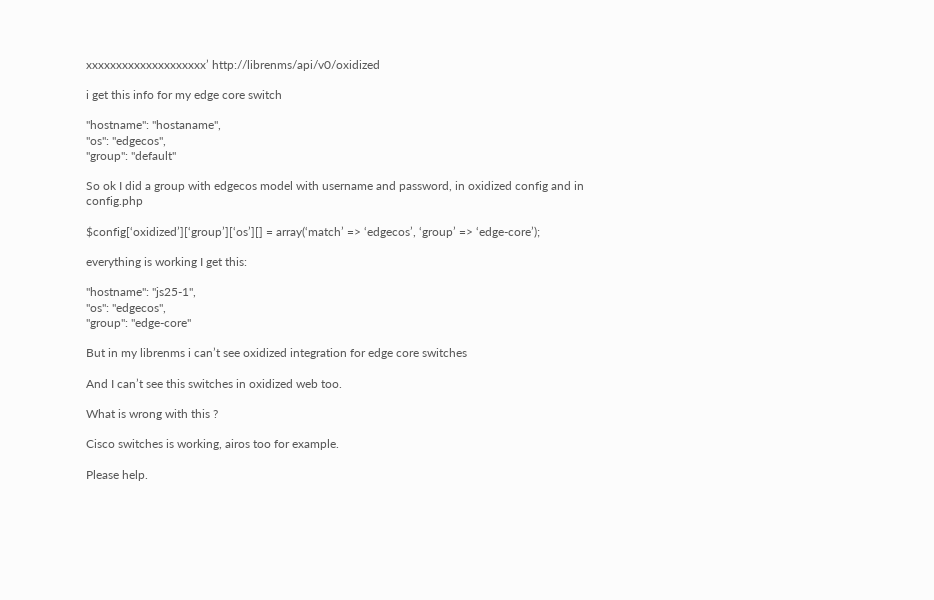xxxxxxxxxxxxxxxxxxxx’ http://librenms/api/v0/oxidized

i get this info for my edge core switch

"hostname": "hostaname",
"os": "edgecos",
"group": "default"

So ok I did a group with edgecos model with username and password, in oxidized config and in config.php

$config[‘oxidized’][‘group’][‘os’][] = array(‘match’ => ‘edgecos’, ‘group’ => ‘edge-core’);

everything is working I get this:

"hostname": "js25-1",
"os": "edgecos",
"group": "edge-core"

But in my librenms i can’t see oxidized integration for edge core switches

And I can’t see this switches in oxidized web too.

What is wrong with this ?

Cisco switches is working, airos too for example.

Please help.